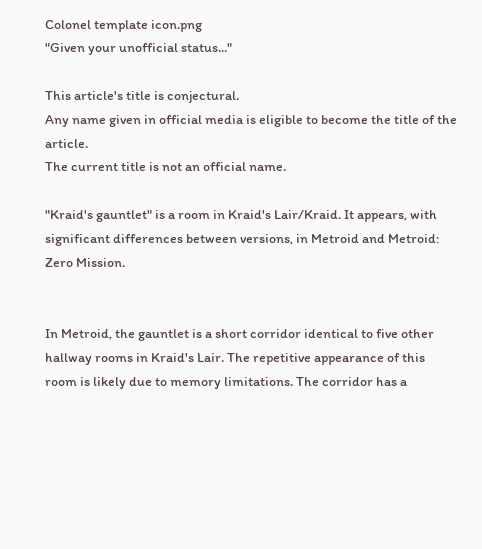Colonel template icon.png
"Given your unofficial status..."

This article's title is conjectural.
Any name given in official media is eligible to become the title of the article.
The current title is not an official name.

"Kraid's gauntlet" is a room in Kraid's Lair/Kraid. It appears, with significant differences between versions, in Metroid and Metroid: Zero Mission.


In Metroid, the gauntlet is a short corridor identical to five other hallway rooms in Kraid's Lair. The repetitive appearance of this room is likely due to memory limitations. The corridor has a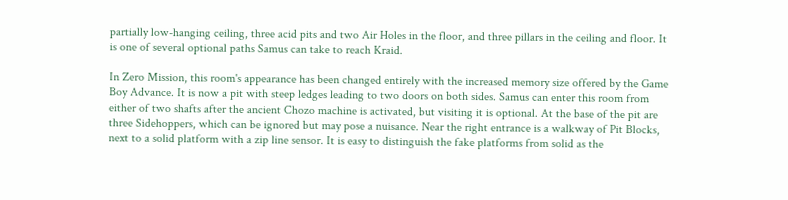partially low-hanging ceiling, three acid pits and two Air Holes in the floor, and three pillars in the ceiling and floor. It is one of several optional paths Samus can take to reach Kraid.

In Zero Mission, this room's appearance has been changed entirely with the increased memory size offered by the Game Boy Advance. It is now a pit with steep ledges leading to two doors on both sides. Samus can enter this room from either of two shafts after the ancient Chozo machine is activated, but visiting it is optional. At the base of the pit are three Sidehoppers, which can be ignored but may pose a nuisance. Near the right entrance is a walkway of Pit Blocks, next to a solid platform with a zip line sensor. It is easy to distinguish the fake platforms from solid as the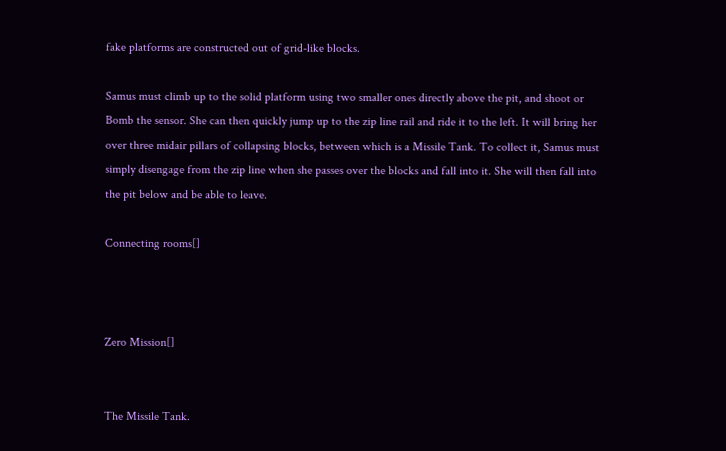fake platforms are constructed out of grid-like blocks.

Samus must climb up to the solid platform using two smaller ones directly above the pit, and shoot or Bomb the sensor. She can then quickly jump up to the zip line rail and ride it to the left. It will bring her over three midair pillars of collapsing blocks, between which is a Missile Tank. To collect it, Samus must simply disengage from the zip line when she passes over the blocks and fall into it. She will then fall into the pit below and be able to leave.

Connecting rooms[]



Zero Mission[]


The Missile Tank.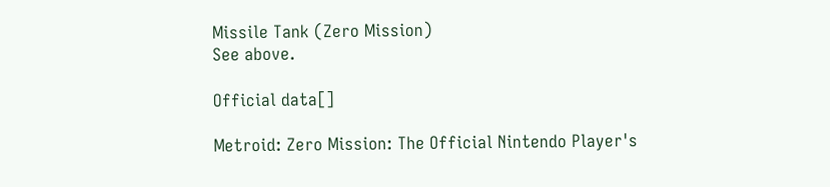Missile Tank (Zero Mission)
See above.

Official data[]

Metroid: Zero Mission: The Official Nintendo Player's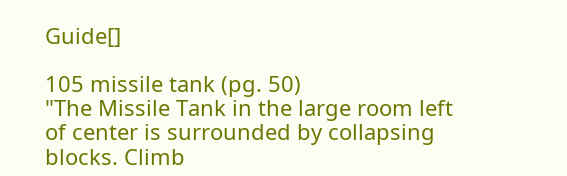Guide[]

105 missile tank (pg. 50)
"The Missile Tank in the large room left of center is surrounded by collapsing blocks. Climb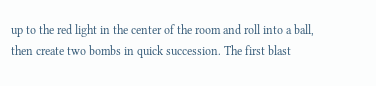up to the red light in the center of the room and roll into a ball, then create two bombs in quick succession. The first blast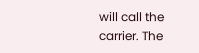will call the carrier. The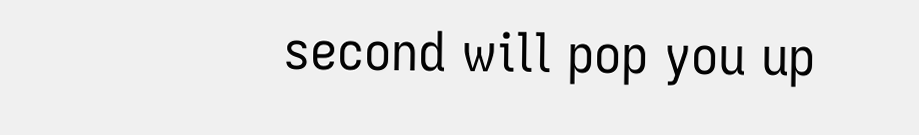second will pop you up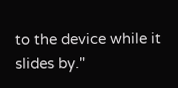to the device while it slides by."